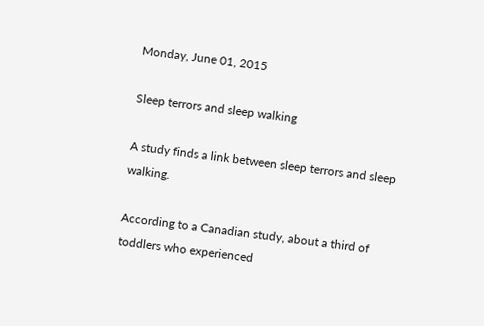Monday, June 01, 2015

Sleep terrors and sleep walking

A study finds a link between sleep terrors and sleep walking.

According to a Canadian study, about a third of toddlers who experienced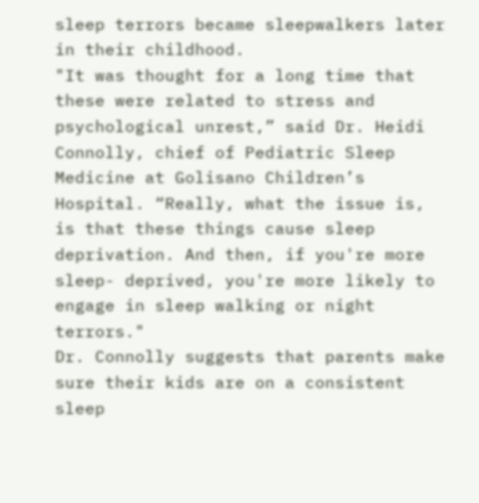sleep terrors became sleepwalkers later in their childhood.
"It was thought for a long time that these were related to stress and psychological unrest,” said Dr. Heidi Connolly, chief of Pediatric Sleep Medicine at Golisano Children’s Hospital. “Really, what the issue is, is that these things cause sleep deprivation. And then, if you're more sleep- deprived, you're more likely to engage in sleep walking or night terrors."
Dr. Connolly suggests that parents make sure their kids are on a consistent sleep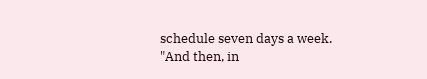schedule seven days a week.
"And then, in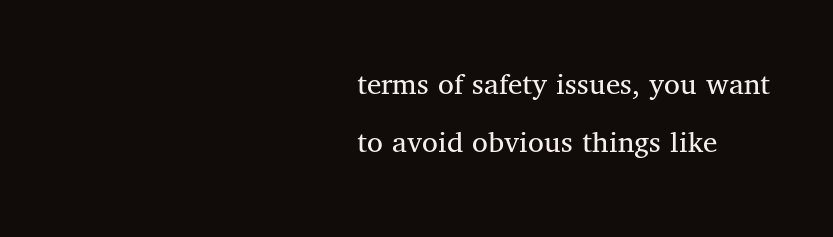terms of safety issues, you want to avoid obvious things like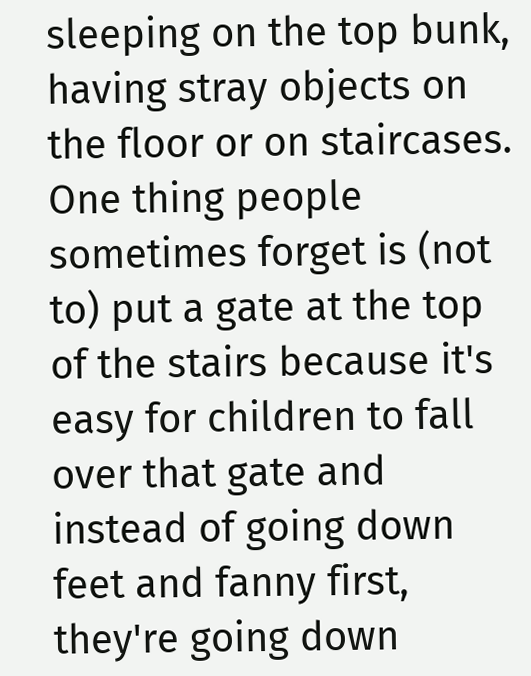sleeping on the top bunk, having stray objects on the floor or on staircases. One thing people sometimes forget is (not to) put a gate at the top of the stairs because it's easy for children to fall over that gate and instead of going down feet and fanny first, they're going down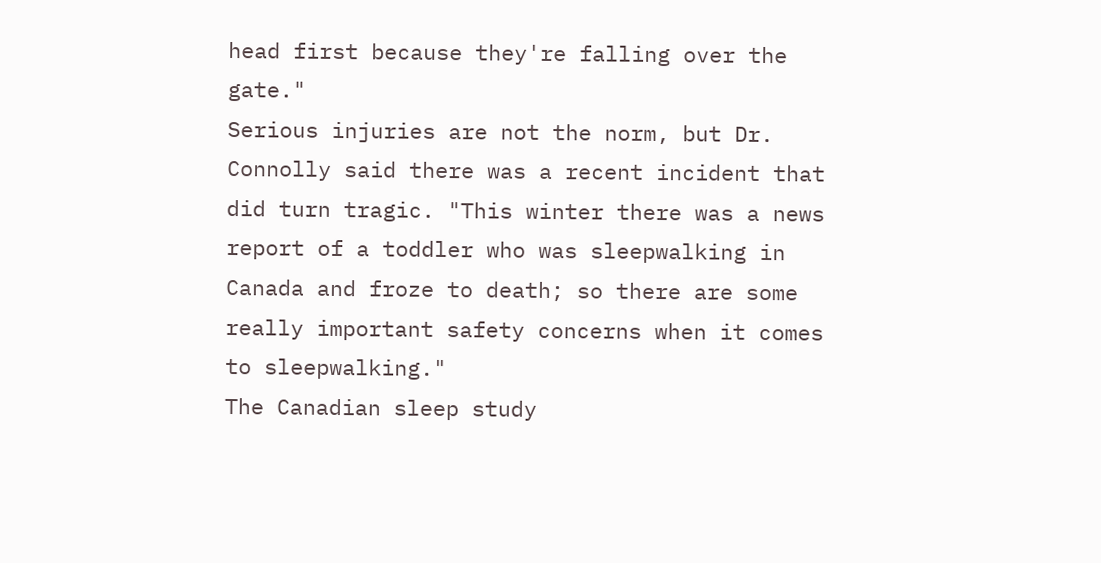head first because they're falling over the gate."
Serious injuries are not the norm, but Dr. Connolly said there was a recent incident that did turn tragic. "This winter there was a news report of a toddler who was sleepwalking in Canada and froze to death; so there are some really important safety concerns when it comes to sleepwalking."
The Canadian sleep study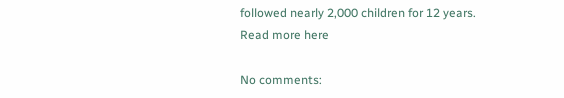followed nearly 2,000 children for 12 years.
Read more here

No comments: